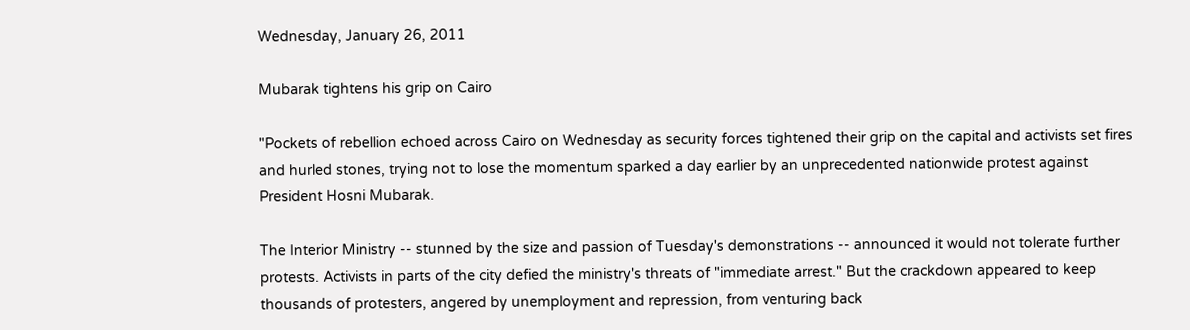Wednesday, January 26, 2011

Mubarak tightens his grip on Cairo

"Pockets of rebellion echoed across Cairo on Wednesday as security forces tightened their grip on the capital and activists set fires and hurled stones, trying not to lose the momentum sparked a day earlier by an unprecedented nationwide protest against President Hosni Mubarak.

The Interior Ministry -- stunned by the size and passion of Tuesday's demonstrations -- announced it would not tolerate further protests. Activists in parts of the city defied the ministry's threats of "immediate arrest." But the crackdown appeared to keep thousands of protesters, angered by unemployment and repression, from venturing back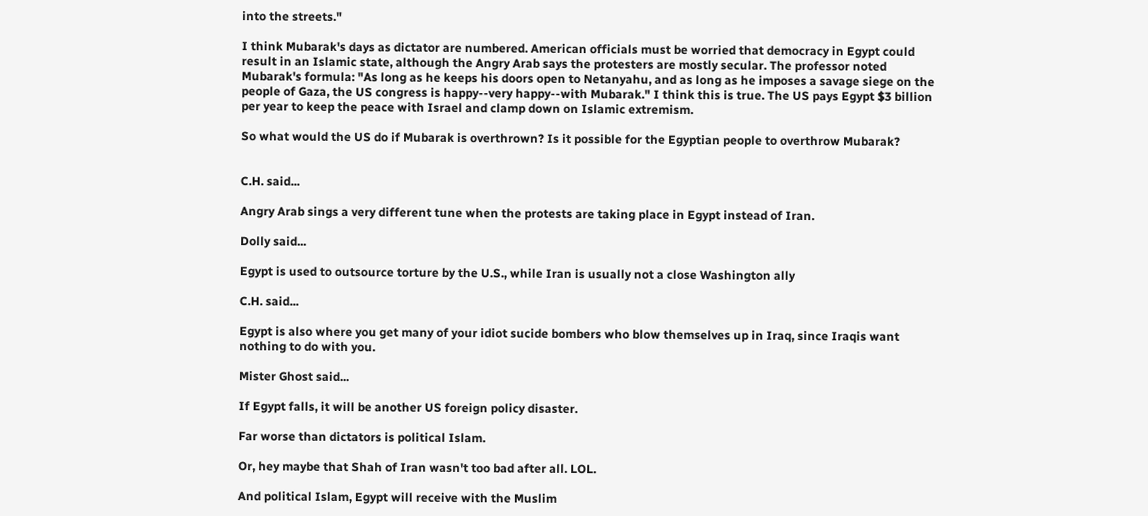into the streets."

I think Mubarak's days as dictator are numbered. American officials must be worried that democracy in Egypt could result in an Islamic state, although the Angry Arab says the protesters are mostly secular. The professor noted Mubarak's formula: "As long as he keeps his doors open to Netanyahu, and as long as he imposes a savage siege on the people of Gaza, the US congress is happy--very happy--with Mubarak." I think this is true. The US pays Egypt $3 billion per year to keep the peace with Israel and clamp down on Islamic extremism.

So what would the US do if Mubarak is overthrown? Is it possible for the Egyptian people to overthrow Mubarak?


C.H. said...

Angry Arab sings a very different tune when the protests are taking place in Egypt instead of Iran.

Dolly said...

Egypt is used to outsource torture by the U.S., while Iran is usually not a close Washington ally

C.H. said...

Egypt is also where you get many of your idiot sucide bombers who blow themselves up in Iraq, since Iraqis want nothing to do with you.

Mister Ghost said...

If Egypt falls, it will be another US foreign policy disaster.

Far worse than dictators is political Islam.

Or, hey maybe that Shah of Iran wasn't too bad after all. LOL.

And political Islam, Egypt will receive with the Muslim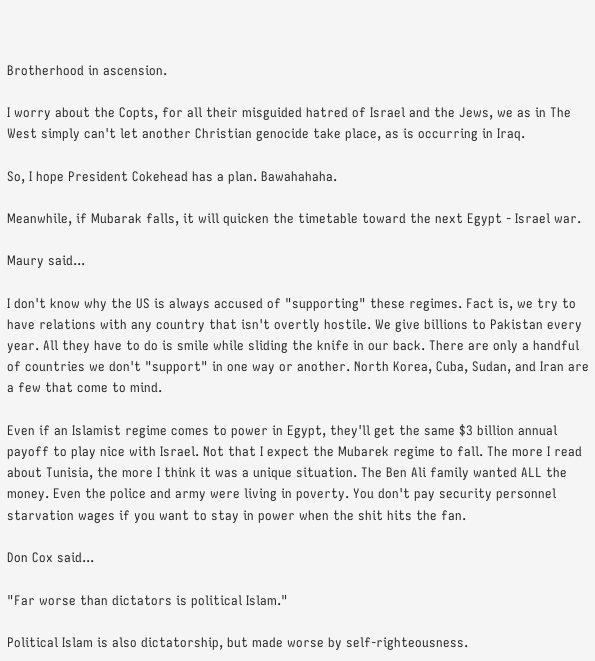Brotherhood in ascension.

I worry about the Copts, for all their misguided hatred of Israel and the Jews, we as in The West simply can't let another Christian genocide take place, as is occurring in Iraq.

So, I hope President Cokehead has a plan. Bawahahaha.

Meanwhile, if Mubarak falls, it will quicken the timetable toward the next Egypt - Israel war.

Maury said...

I don't know why the US is always accused of "supporting" these regimes. Fact is, we try to have relations with any country that isn't overtly hostile. We give billions to Pakistan every year. All they have to do is smile while sliding the knife in our back. There are only a handful of countries we don't "support" in one way or another. North Korea, Cuba, Sudan, and Iran are a few that come to mind.

Even if an Islamist regime comes to power in Egypt, they'll get the same $3 billion annual payoff to play nice with Israel. Not that I expect the Mubarek regime to fall. The more I read about Tunisia, the more I think it was a unique situation. The Ben Ali family wanted ALL the money. Even the police and army were living in poverty. You don't pay security personnel starvation wages if you want to stay in power when the shit hits the fan.

Don Cox said...

"Far worse than dictators is political Islam."

Political Islam is also dictatorship, but made worse by self-righteousness.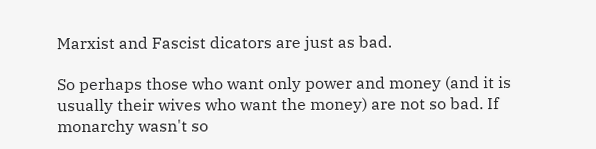Marxist and Fascist dicators are just as bad.

So perhaps those who want only power and money (and it is usually their wives who want the money) are not so bad. If monarchy wasn't so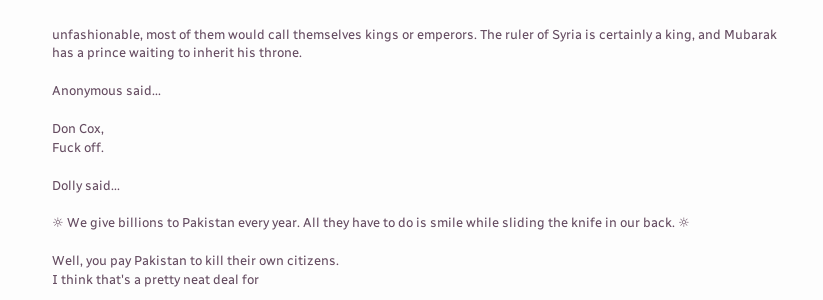unfashionable, most of them would call themselves kings or emperors. The ruler of Syria is certainly a king, and Mubarak has a prince waiting to inherit his throne.

Anonymous said...

Don Cox,
Fuck off.

Dolly said...

☼ We give billions to Pakistan every year. All they have to do is smile while sliding the knife in our back. ☼

Well, you pay Pakistan to kill their own citizens.
I think that's a pretty neat deal for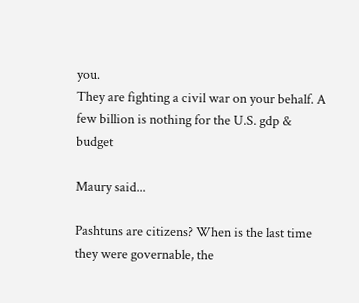you.
They are fighting a civil war on your behalf. A few billion is nothing for the U.S. gdp & budget

Maury said...

Pashtuns are citizens? When is the last time they were governable, the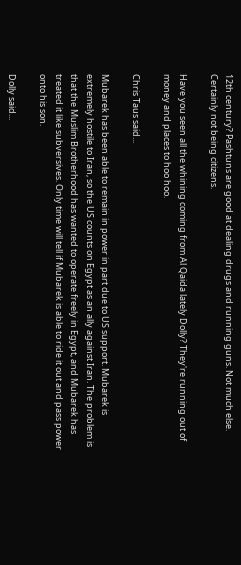12th century? Pashtuns are good at dealing drugs and running guns. Not much else. Certainly not being citizens.

Have you seen all the whining coming from Al Qaida lately Dolly? They're running out of money and places to hoo hoo.

Chris Taus said...

Mubarek has been able to remain in power in part due to US support. Mubarek is extremely hostile to Iran, so the US counts on Egypt as an ally against Iran. The problem is that the Muslim Brotherhood has wanted to operate freely in Egypt, and Mubarek has treated it like subversives. Only time will tell if Mubarek is able to ride it out and pass power onto his son.

Dolly said...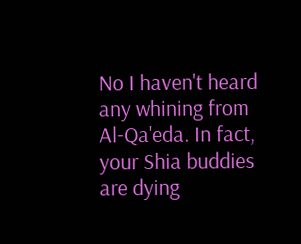No I haven't heard any whining from Al-Qa'eda. In fact, your Shia buddies are dying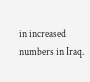in increased numbers in Iraq.